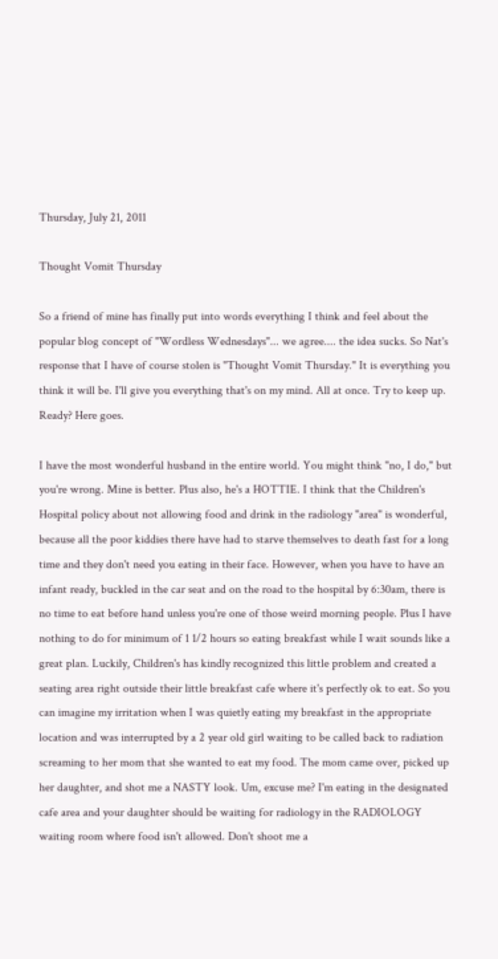Thursday, July 21, 2011

Thought Vomit Thursday

So a friend of mine has finally put into words everything I think and feel about the popular blog concept of "Wordless Wednesdays"... we agree.... the idea sucks. So Nat's response that I have of course stolen is "Thought Vomit Thursday." It is everything you think it will be. I'll give you everything that's on my mind. All at once. Try to keep up. Ready? Here goes.

I have the most wonderful husband in the entire world. You might think "no, I do," but you're wrong. Mine is better. Plus also, he's a HOTTIE. I think that the Children's Hospital policy about not allowing food and drink in the radiology "area" is wonderful, because all the poor kiddies there have had to starve themselves to death fast for a long time and they don't need you eating in their face. However, when you have to have an infant ready, buckled in the car seat and on the road to the hospital by 6:30am, there is no time to eat before hand unless you're one of those weird morning people. Plus I have nothing to do for minimum of 1 1/2 hours so eating breakfast while I wait sounds like a great plan. Luckily, Children's has kindly recognized this little problem and created a seating area right outside their little breakfast cafe where it's perfectly ok to eat. So you can imagine my irritation when I was quietly eating my breakfast in the appropriate location and was interrupted by a 2 year old girl waiting to be called back to radiation screaming to her mom that she wanted to eat my food. The mom came over, picked up her daughter, and shot me a NASTY look. Um, excuse me? I'm eating in the designated cafe area and your daughter should be waiting for radiology in the RADIOLOGY waiting room where food isn't allowed. Don't shoot me a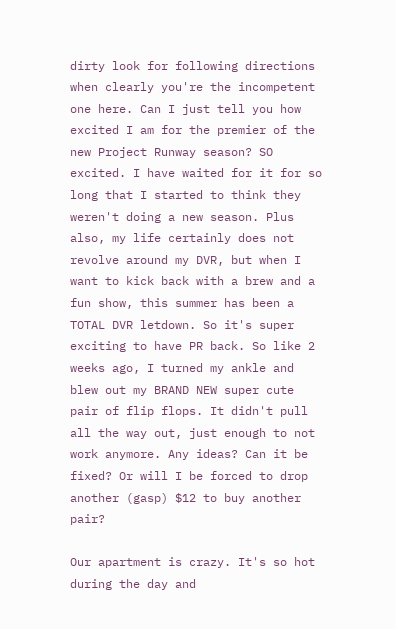dirty look for following directions when clearly you're the incompetent one here. Can I just tell you how excited I am for the premier of the new Project Runway season? SO excited. I have waited for it for so long that I started to think they weren't doing a new season. Plus also, my life certainly does not revolve around my DVR, but when I want to kick back with a brew and a fun show, this summer has been a TOTAL DVR letdown. So it's super exciting to have PR back. So like 2 weeks ago, I turned my ankle and blew out my BRAND NEW super cute pair of flip flops. It didn't pull all the way out, just enough to not work anymore. Any ideas? Can it be fixed? Or will I be forced to drop another (gasp) $12 to buy another pair?

Our apartment is crazy. It's so hot during the day and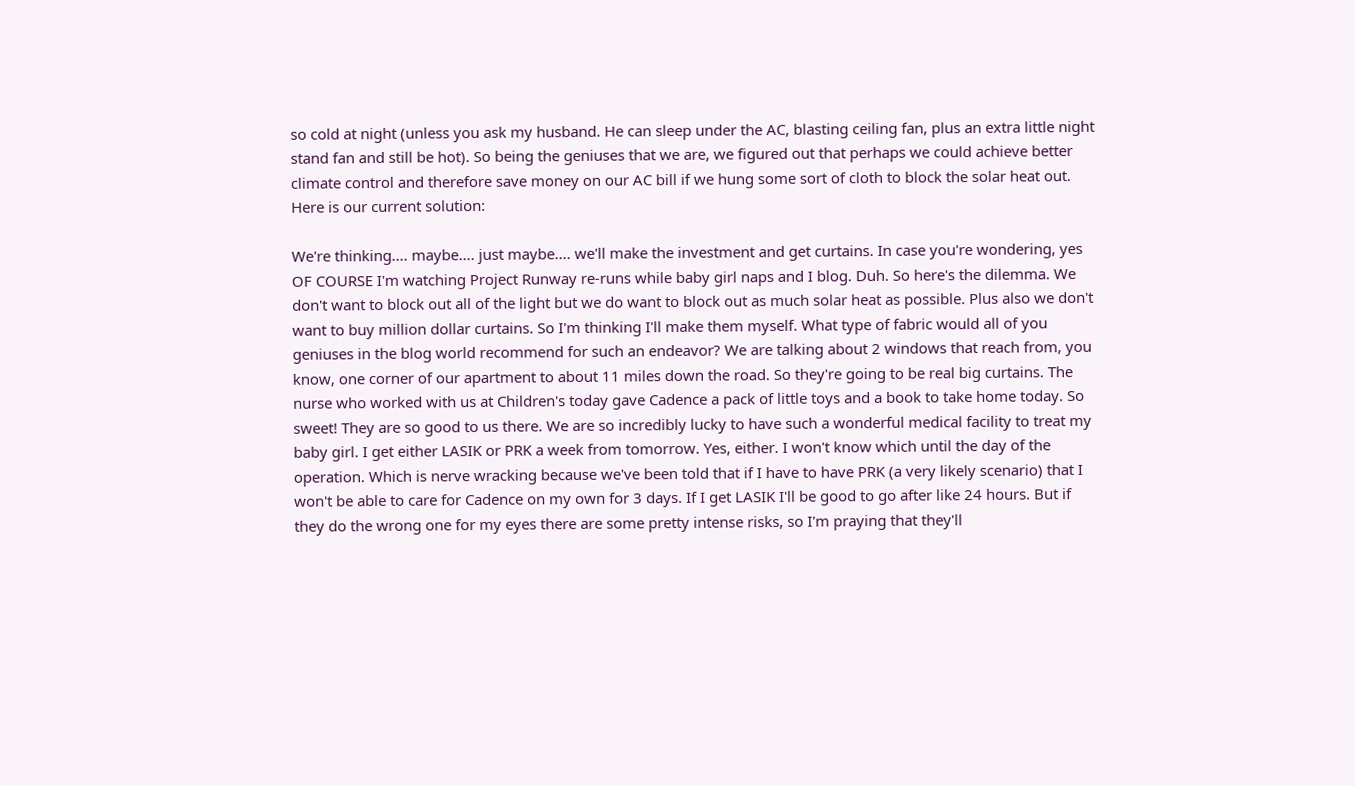so cold at night (unless you ask my husband. He can sleep under the AC, blasting ceiling fan, plus an extra little night stand fan and still be hot). So being the geniuses that we are, we figured out that perhaps we could achieve better climate control and therefore save money on our AC bill if we hung some sort of cloth to block the solar heat out. Here is our current solution:

We're thinking.... maybe.... just maybe.... we'll make the investment and get curtains. In case you're wondering, yes OF COURSE I'm watching Project Runway re-runs while baby girl naps and I blog. Duh. So here's the dilemma. We don't want to block out all of the light but we do want to block out as much solar heat as possible. Plus also we don't want to buy million dollar curtains. So I'm thinking I'll make them myself. What type of fabric would all of you geniuses in the blog world recommend for such an endeavor? We are talking about 2 windows that reach from, you know, one corner of our apartment to about 11 miles down the road. So they're going to be real big curtains. The nurse who worked with us at Children's today gave Cadence a pack of little toys and a book to take home today. So sweet! They are so good to us there. We are so incredibly lucky to have such a wonderful medical facility to treat my baby girl. I get either LASIK or PRK a week from tomorrow. Yes, either. I won't know which until the day of the operation. Which is nerve wracking because we've been told that if I have to have PRK (a very likely scenario) that I won't be able to care for Cadence on my own for 3 days. If I get LASIK I'll be good to go after like 24 hours. But if they do the wrong one for my eyes there are some pretty intense risks, so I'm praying that they'll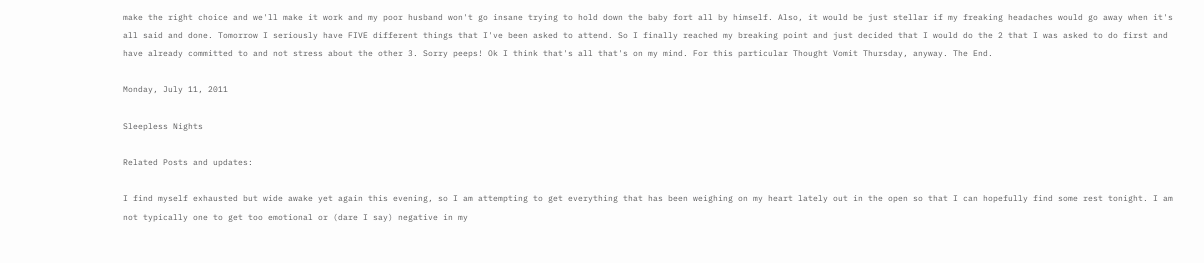make the right choice and we'll make it work and my poor husband won't go insane trying to hold down the baby fort all by himself. Also, it would be just stellar if my freaking headaches would go away when it's all said and done. Tomorrow I seriously have FIVE different things that I've been asked to attend. So I finally reached my breaking point and just decided that I would do the 2 that I was asked to do first and have already committed to and not stress about the other 3. Sorry peeps! Ok I think that's all that's on my mind. For this particular Thought Vomit Thursday, anyway. The End.

Monday, July 11, 2011

Sleepless Nights

Related Posts and updates:

I find myself exhausted but wide awake yet again this evening, so I am attempting to get everything that has been weighing on my heart lately out in the open so that I can hopefully find some rest tonight. I am not typically one to get too emotional or (dare I say) negative in my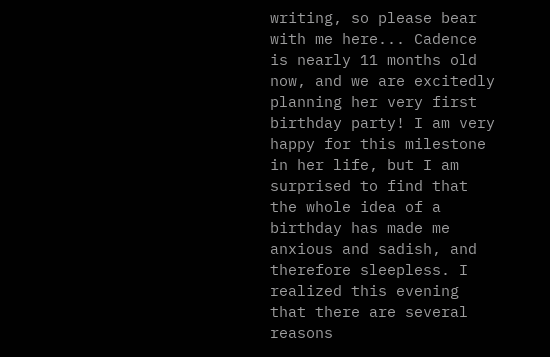writing, so please bear with me here... Cadence is nearly 11 months old now, and we are excitedly planning her very first birthday party! I am very happy for this milestone in her life, but I am surprised to find that the whole idea of a birthday has made me anxious and sadish, and therefore sleepless. I realized this evening that there are several reasons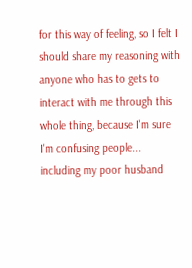for this way of feeling, so I felt I should share my reasoning with anyone who has to gets to interact with me through this whole thing, because I'm sure I'm confusing people... including my poor husband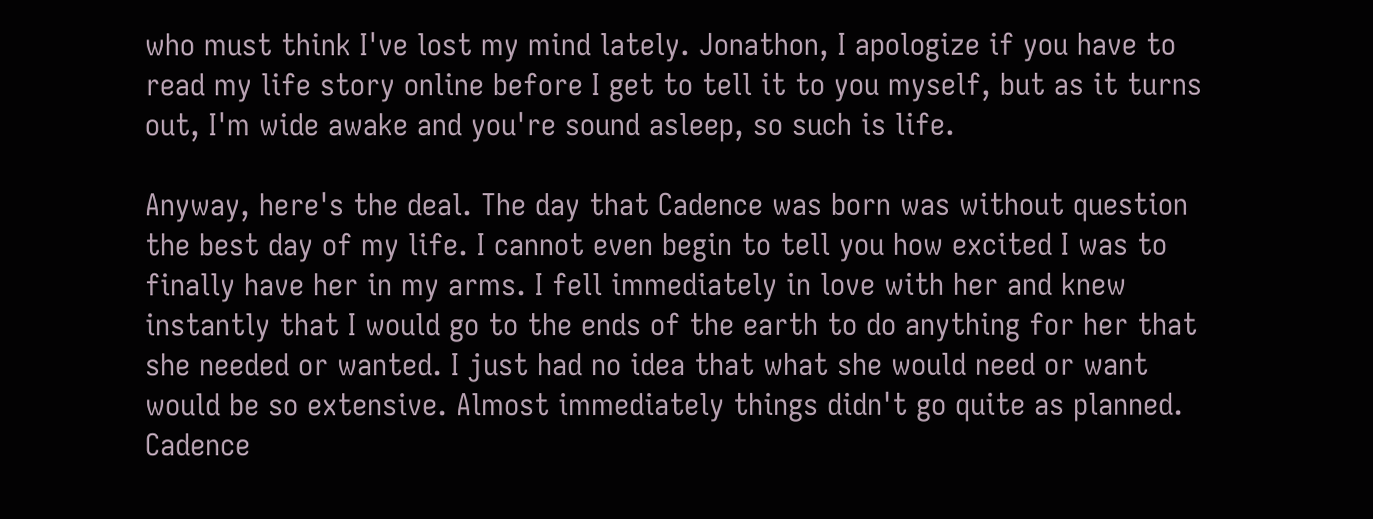who must think I've lost my mind lately. Jonathon, I apologize if you have to read my life story online before I get to tell it to you myself, but as it turns out, I'm wide awake and you're sound asleep, so such is life.

Anyway, here's the deal. The day that Cadence was born was without question the best day of my life. I cannot even begin to tell you how excited I was to finally have her in my arms. I fell immediately in love with her and knew instantly that I would go to the ends of the earth to do anything for her that she needed or wanted. I just had no idea that what she would need or want would be so extensive. Almost immediately things didn't go quite as planned. Cadence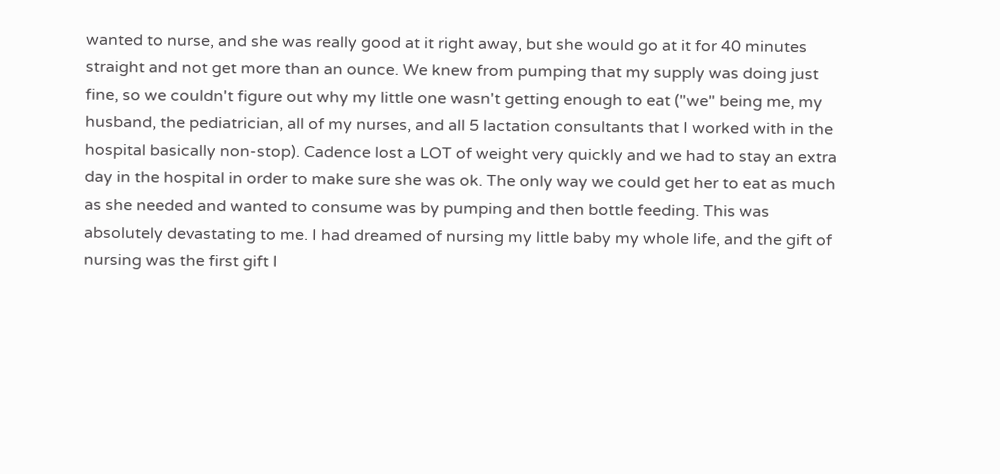wanted to nurse, and she was really good at it right away, but she would go at it for 40 minutes straight and not get more than an ounce. We knew from pumping that my supply was doing just fine, so we couldn't figure out why my little one wasn't getting enough to eat ("we" being me, my husband, the pediatrician, all of my nurses, and all 5 lactation consultants that I worked with in the hospital basically non-stop). Cadence lost a LOT of weight very quickly and we had to stay an extra day in the hospital in order to make sure she was ok. The only way we could get her to eat as much as she needed and wanted to consume was by pumping and then bottle feeding. This was absolutely devastating to me. I had dreamed of nursing my little baby my whole life, and the gift of nursing was the first gift I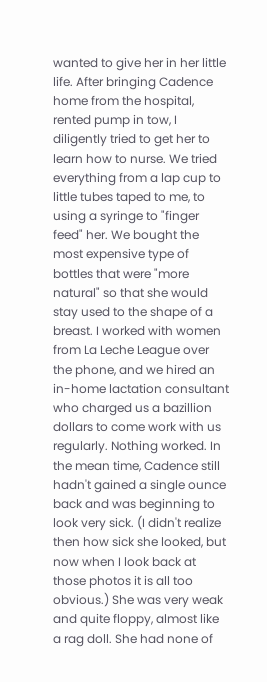wanted to give her in her little life. After bringing Cadence home from the hospital, rented pump in tow, I diligently tried to get her to learn how to nurse. We tried everything from a lap cup to little tubes taped to me, to using a syringe to "finger feed" her. We bought the most expensive type of bottles that were "more natural" so that she would stay used to the shape of a breast. I worked with women from La Leche League over the phone, and we hired an in-home lactation consultant who charged us a bazillion dollars to come work with us regularly. Nothing worked. In the mean time, Cadence still hadn't gained a single ounce back and was beginning to look very sick. (I didn't realize then how sick she looked, but now when I look back at those photos it is all too obvious.) She was very weak and quite floppy, almost like a rag doll. She had none of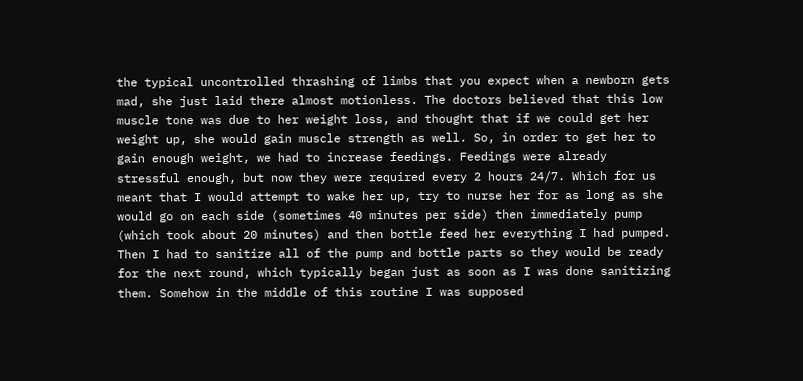the typical uncontrolled thrashing of limbs that you expect when a newborn gets mad, she just laid there almost motionless. The doctors believed that this low muscle tone was due to her weight loss, and thought that if we could get her weight up, she would gain muscle strength as well. So, in order to get her to gain enough weight, we had to increase feedings. Feedings were already stressful enough, but now they were required every 2 hours 24/7. Which for us meant that I would attempt to wake her up, try to nurse her for as long as she would go on each side (sometimes 40 minutes per side) then immediately pump (which took about 20 minutes) and then bottle feed her everything I had pumped. Then I had to sanitize all of the pump and bottle parts so they would be ready for the next round, which typically began just as soon as I was done sanitizing them. Somehow in the middle of this routine I was supposed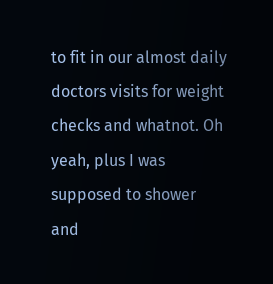to fit in our almost daily doctors visits for weight checks and whatnot. Oh yeah, plus I was supposed to shower and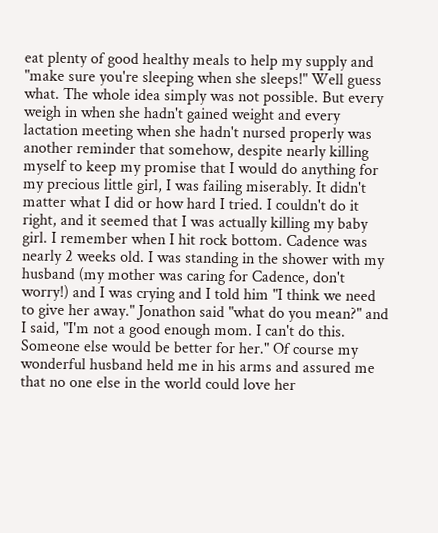eat plenty of good healthy meals to help my supply and "make sure you're sleeping when she sleeps!" Well guess what. The whole idea simply was not possible. But every weigh in when she hadn't gained weight and every lactation meeting when she hadn't nursed properly was another reminder that somehow, despite nearly killing myself to keep my promise that I would do anything for my precious little girl, I was failing miserably. It didn't matter what I did or how hard I tried. I couldn't do it right, and it seemed that I was actually killing my baby girl. I remember when I hit rock bottom. Cadence was nearly 2 weeks old. I was standing in the shower with my husband (my mother was caring for Cadence, don't worry!) and I was crying and I told him "I think we need to give her away." Jonathon said "what do you mean?" and I said, "I'm not a good enough mom. I can't do this. Someone else would be better for her." Of course my wonderful husband held me in his arms and assured me that no one else in the world could love her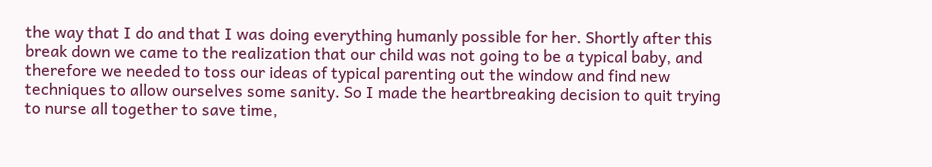the way that I do and that I was doing everything humanly possible for her. Shortly after this break down we came to the realization that our child was not going to be a typical baby, and therefore we needed to toss our ideas of typical parenting out the window and find new techniques to allow ourselves some sanity. So I made the heartbreaking decision to quit trying to nurse all together to save time,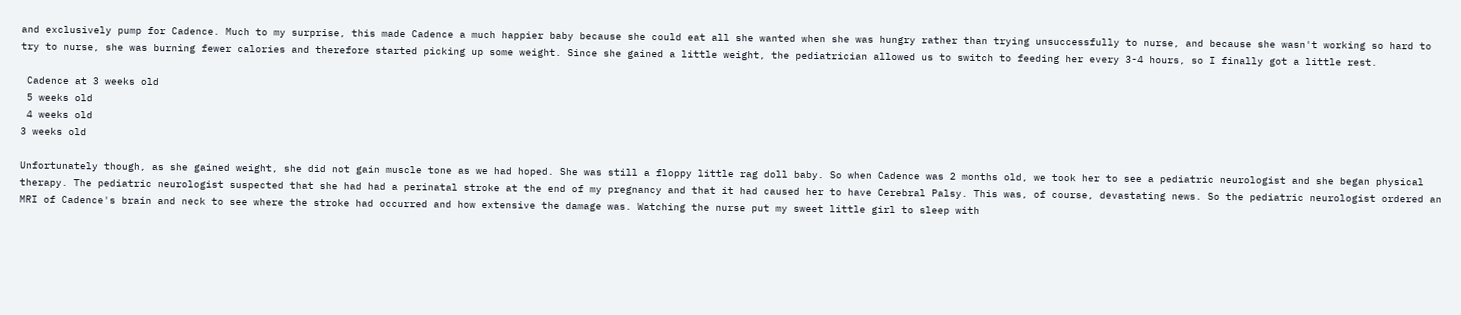and exclusively pump for Cadence. Much to my surprise, this made Cadence a much happier baby because she could eat all she wanted when she was hungry rather than trying unsuccessfully to nurse, and because she wasn't working so hard to try to nurse, she was burning fewer calories and therefore started picking up some weight. Since she gained a little weight, the pediatrician allowed us to switch to feeding her every 3-4 hours, so I finally got a little rest.

 Cadence at 3 weeks old
 5 weeks old
 4 weeks old
3 weeks old

Unfortunately though, as she gained weight, she did not gain muscle tone as we had hoped. She was still a floppy little rag doll baby. So when Cadence was 2 months old, we took her to see a pediatric neurologist and she began physical therapy. The pediatric neurologist suspected that she had had a perinatal stroke at the end of my pregnancy and that it had caused her to have Cerebral Palsy. This was, of course, devastating news. So the pediatric neurologist ordered an MRI of Cadence's brain and neck to see where the stroke had occurred and how extensive the damage was. Watching the nurse put my sweet little girl to sleep with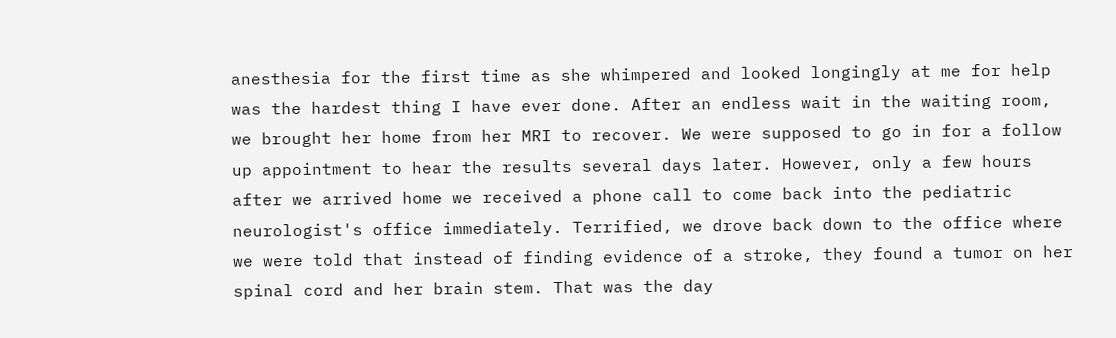anesthesia for the first time as she whimpered and looked longingly at me for help was the hardest thing I have ever done. After an endless wait in the waiting room, we brought her home from her MRI to recover. We were supposed to go in for a follow up appointment to hear the results several days later. However, only a few hours after we arrived home we received a phone call to come back into the pediatric neurologist's office immediately. Terrified, we drove back down to the office where we were told that instead of finding evidence of a stroke, they found a tumor on her spinal cord and her brain stem. That was the day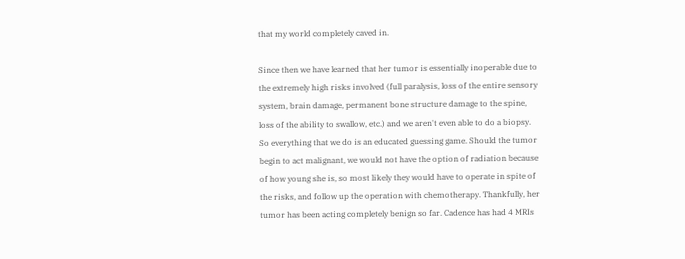that my world completely caved in.

Since then we have learned that her tumor is essentially inoperable due to the extremely high risks involved (full paralysis, loss of the entire sensory system, brain damage, permanent bone structure damage to the spine, loss of the ability to swallow, etc.) and we aren't even able to do a biopsy. So everything that we do is an educated guessing game. Should the tumor begin to act malignant, we would not have the option of radiation because of how young she is, so most likely they would have to operate in spite of the risks, and follow up the operation with chemotherapy. Thankfully, her tumor has been acting completely benign so far. Cadence has had 4 MRIs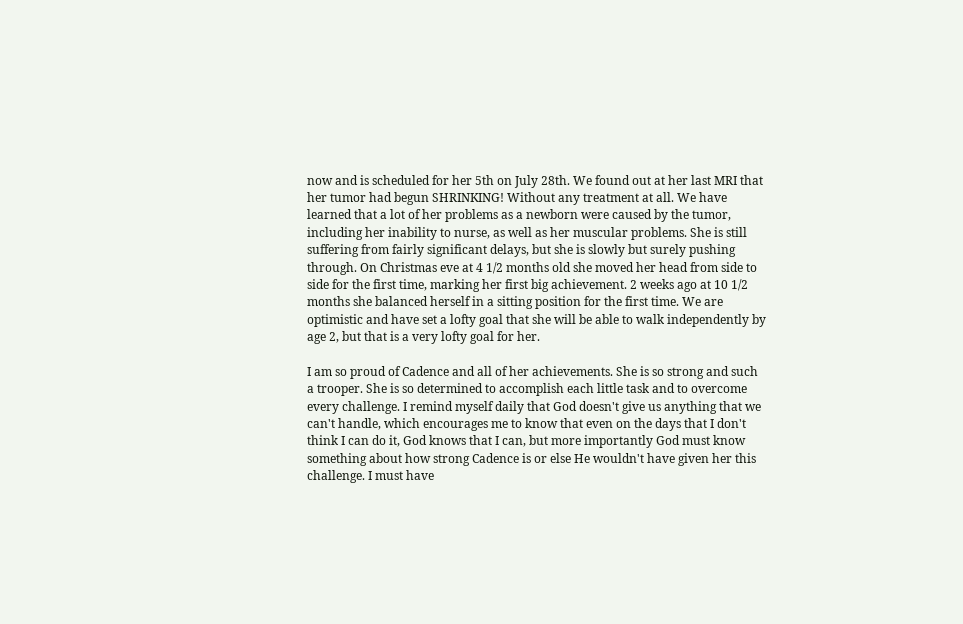now and is scheduled for her 5th on July 28th. We found out at her last MRI that her tumor had begun SHRINKING! Without any treatment at all. We have learned that a lot of her problems as a newborn were caused by the tumor, including her inability to nurse, as well as her muscular problems. She is still suffering from fairly significant delays, but she is slowly but surely pushing through. On Christmas eve at 4 1/2 months old she moved her head from side to side for the first time, marking her first big achievement. 2 weeks ago at 10 1/2 months she balanced herself in a sitting position for the first time. We are optimistic and have set a lofty goal that she will be able to walk independently by age 2, but that is a very lofty goal for her.

I am so proud of Cadence and all of her achievements. She is so strong and such a trooper. She is so determined to accomplish each little task and to overcome every challenge. I remind myself daily that God doesn't give us anything that we can't handle, which encourages me to know that even on the days that I don't think I can do it, God knows that I can, but more importantly God must know something about how strong Cadence is or else He wouldn't have given her this challenge. I must have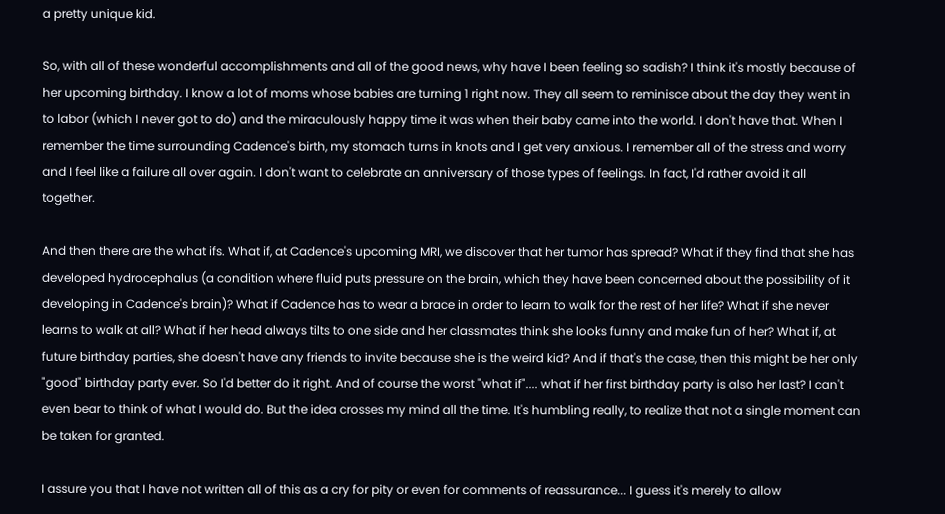a pretty unique kid.

So, with all of these wonderful accomplishments and all of the good news, why have I been feeling so sadish? I think it's mostly because of her upcoming birthday. I know a lot of moms whose babies are turning 1 right now. They all seem to reminisce about the day they went in to labor (which I never got to do) and the miraculously happy time it was when their baby came into the world. I don't have that. When I remember the time surrounding Cadence's birth, my stomach turns in knots and I get very anxious. I remember all of the stress and worry and I feel like a failure all over again. I don't want to celebrate an anniversary of those types of feelings. In fact, I'd rather avoid it all together.

And then there are the what ifs. What if, at Cadence's upcoming MRI, we discover that her tumor has spread? What if they find that she has developed hydrocephalus (a condition where fluid puts pressure on the brain, which they have been concerned about the possibility of it developing in Cadence's brain)? What if Cadence has to wear a brace in order to learn to walk for the rest of her life? What if she never learns to walk at all? What if her head always tilts to one side and her classmates think she looks funny and make fun of her? What if, at future birthday parties, she doesn't have any friends to invite because she is the weird kid? And if that's the case, then this might be her only "good" birthday party ever. So I'd better do it right. And of course the worst "what if".... what if her first birthday party is also her last? I can't even bear to think of what I would do. But the idea crosses my mind all the time. It's humbling really, to realize that not a single moment can be taken for granted.

I assure you that I have not written all of this as a cry for pity or even for comments of reassurance... I guess it's merely to allow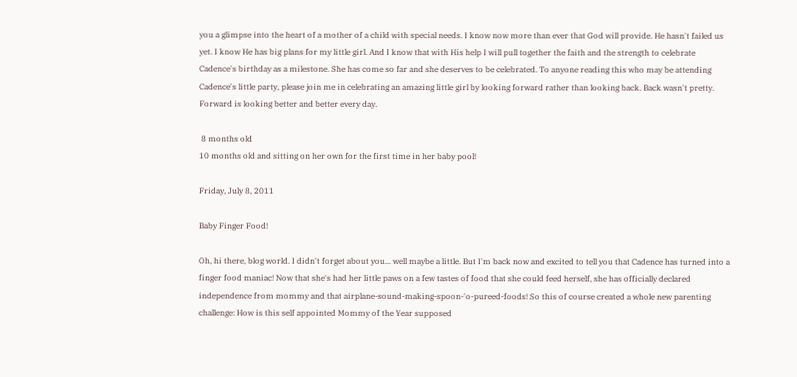you a glimpse into the heart of a mother of a child with special needs. I know now more than ever that God will provide. He hasn't failed us yet. I know He has big plans for my little girl. And I know that with His help I will pull together the faith and the strength to celebrate Cadence's birthday as a milestone. She has come so far and she deserves to be celebrated. To anyone reading this who may be attending Cadence's little party, please join me in celebrating an amazing little girl by looking forward rather than looking back. Back wasn't pretty. Forward is looking better and better every day.

 8 months old
10 months old and sitting on her own for the first time in her baby pool!

Friday, July 8, 2011

Baby Finger Food!

Oh, hi there, blog world. I didn't forget about you... well maybe a little. But I'm back now and excited to tell you that Cadence has turned into a finger food maniac! Now that she's had her little paws on a few tastes of food that she could feed herself, she has officially declared independence from mommy and that airplane-sound-making-spoon-'o-pureed-foods! So this of course created a whole new parenting challenge: How is this self appointed Mommy of the Year supposed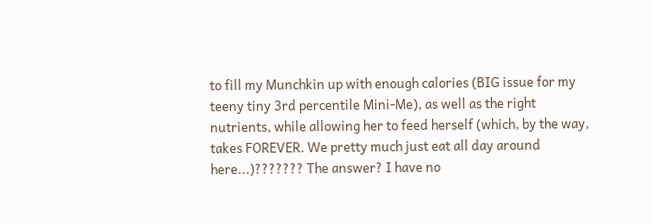to fill my Munchkin up with enough calories (BIG issue for my teeny tiny 3rd percentile Mini-Me), as well as the right nutrients, while allowing her to feed herself (which, by the way, takes FOREVER. We pretty much just eat all day around here...)??????? The answer? I have no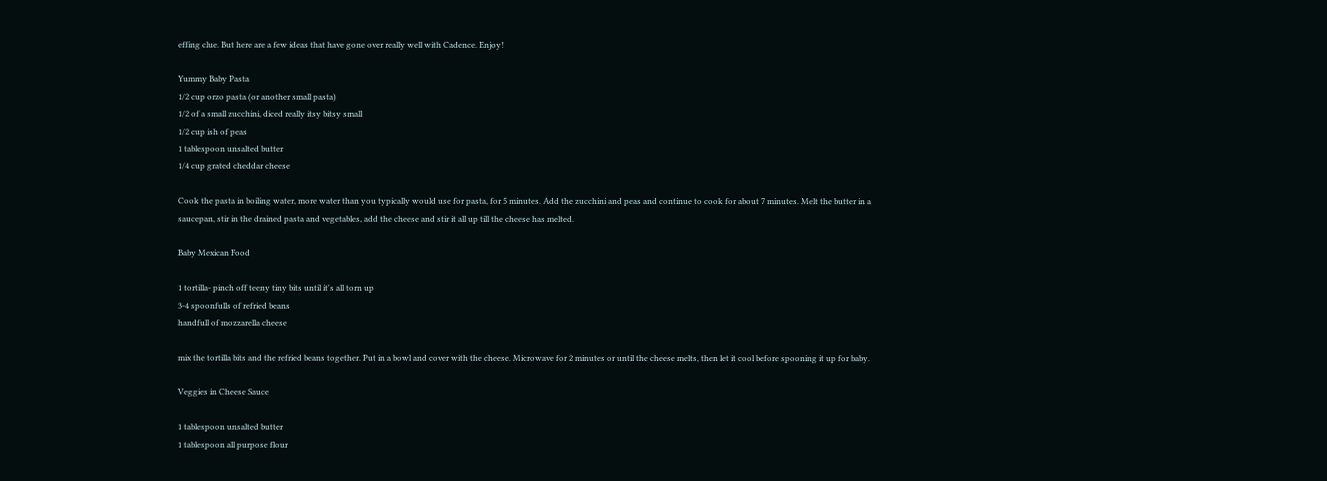effing clue. But here are a few ideas that have gone over really well with Cadence. Enjoy!

Yummy Baby Pasta
1/2 cup orzo pasta (or another small pasta)
1/2 of a small zucchini, diced really itsy bitsy small
1/2 cup ish of peas
1 tablespoon unsalted butter
1/4 cup grated cheddar cheese

Cook the pasta in boiling water, more water than you typically would use for pasta, for 5 minutes. Add the zucchini and peas and continue to cook for about 7 minutes. Melt the butter in a saucepan, stir in the drained pasta and vegetables, add the cheese and stir it all up till the cheese has melted.

Baby Mexican Food

1 tortilla- pinch off teeny tiny bits until it's all torn up
3-4 spoonfulls of refried beans
handfull of mozzarella cheese

mix the tortilla bits and the refried beans together. Put in a bowl and cover with the cheese. Microwave for 2 minutes or until the cheese melts, then let it cool before spooning it up for baby.

Veggies in Cheese Sauce

1 tablespoon unsalted butter
1 tablespoon all purpose flour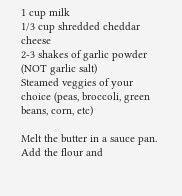1 cup milk
1/3 cup shredded cheddar cheese
2-3 shakes of garlic powder (NOT garlic salt)
Steamed veggies of your choice (peas, broccoli, green beans, corn, etc)

Melt the butter in a sauce pan. Add the flour and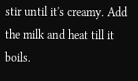stir until it's creamy. Add the milk and heat till it boils.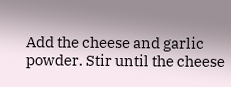Add the cheese and garlic powder. Stir until the cheese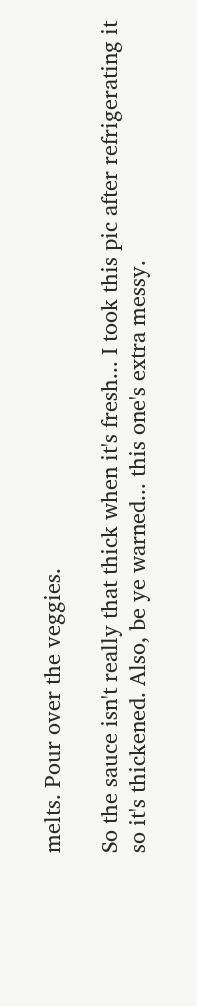melts. Pour over the veggies.

So the sauce isn't really that thick when it's fresh... I took this pic after refrigerating it so it's thickened. Also, be ye warned... this one's extra messy.